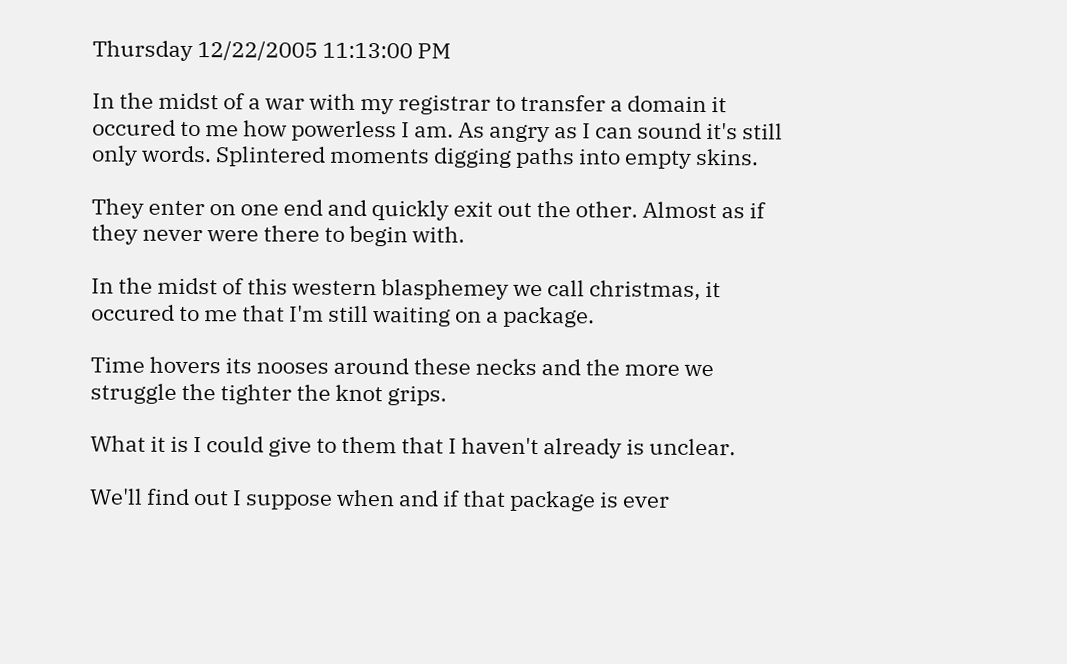Thursday 12/22/2005 11:13:00 PM

In the midst of a war with my registrar to transfer a domain it occured to me how powerless I am. As angry as I can sound it's still only words. Splintered moments digging paths into empty skins.

They enter on one end and quickly exit out the other. Almost as if they never were there to begin with.

In the midst of this western blasphemey we call christmas, it occured to me that I'm still waiting on a package.

Time hovers its nooses around these necks and the more we struggle the tighter the knot grips.

What it is I could give to them that I haven't already is unclear.

We'll find out I suppose when and if that package is ever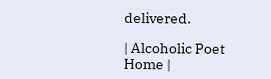delivered.

| Alcoholic Poet Home |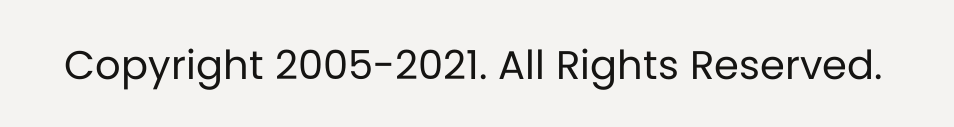Copyright 2005-2021. All Rights Reserved.